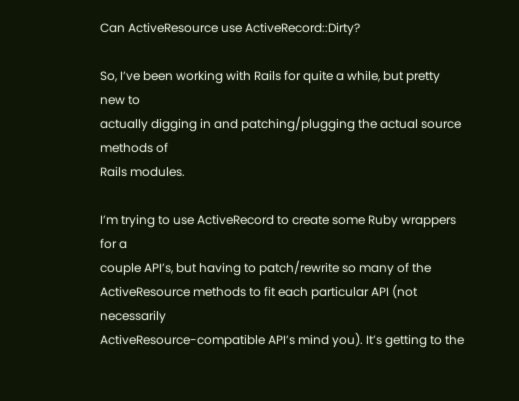Can ActiveResource use ActiveRecord::Dirty?

So, I’ve been working with Rails for quite a while, but pretty new to
actually digging in and patching/plugging the actual source methods of
Rails modules.

I’m trying to use ActiveRecord to create some Ruby wrappers for a
couple API’s, but having to patch/rewrite so many of the
ActiveResource methods to fit each particular API (not necessarily
ActiveResource-compatible API’s mind you). It’s getting to the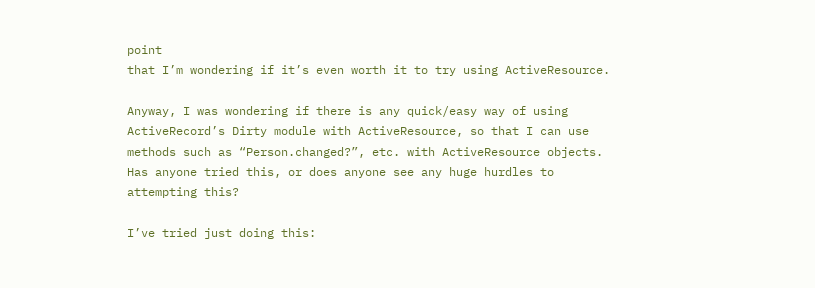point
that I’m wondering if it’s even worth it to try using ActiveResource.

Anyway, I was wondering if there is any quick/easy way of using
ActiveRecord’s Dirty module with ActiveResource, so that I can use
methods such as “Person.changed?”, etc. with ActiveResource objects.
Has anyone tried this, or does anyone see any huge hurdles to
attempting this?

I’ve tried just doing this: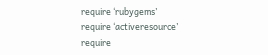require ‘rubygems’
require ‘activeresource’
require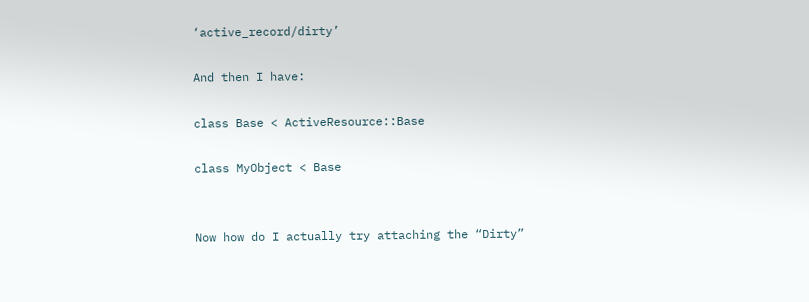‘active_record/dirty’

And then I have:

class Base < ActiveResource::Base

class MyObject < Base


Now how do I actually try attaching the “Dirty”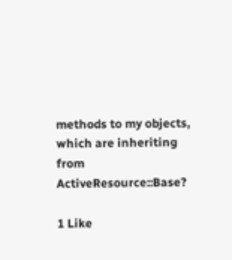methods to my objects,
which are inheriting from ActiveResource::Base?

1 Like